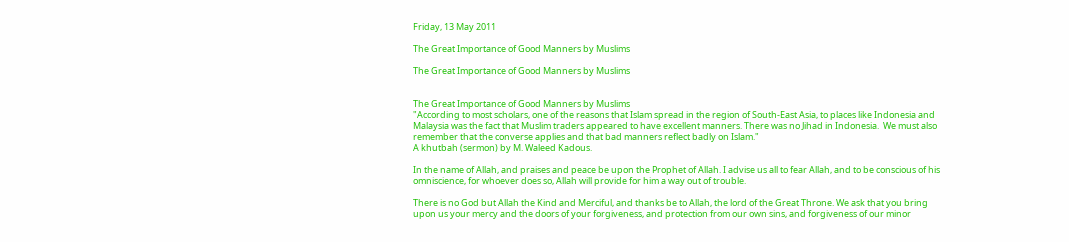Friday, 13 May 2011

The Great Importance of Good Manners by Muslims

The Great Importance of Good Manners by Muslims


The Great Importance of Good Manners by Muslims
"According to most scholars, one of the reasons that Islam spread in the region of South-East Asia, to places like Indonesia and Malaysia was the fact that Muslim traders appeared to have excellent manners. There was no Jihad in Indonesia.  We must also remember that the converse applies and that bad manners reflect badly on Islam."
A khutbah (sermon) by M. Waleed Kadous.

In the name of Allah, and praises and peace be upon the Prophet of Allah. I advise us all to fear Allah, and to be conscious of his omniscience, for whoever does so, Allah will provide for him a way out of trouble.

There is no God but Allah the Kind and Merciful, and thanks be to Allah, the lord of the Great Throne. We ask that you bring upon us your mercy and the doors of your forgiveness, and protection from our own sins, and forgiveness of our minor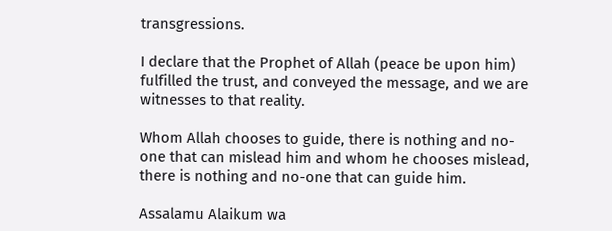transgressions.

I declare that the Prophet of Allah (peace be upon him) fulfilled the trust, and conveyed the message, and we are witnesses to that reality.

Whom Allah chooses to guide, there is nothing and no-one that can mislead him and whom he chooses mislead, there is nothing and no-one that can guide him.

Assalamu Alaikum wa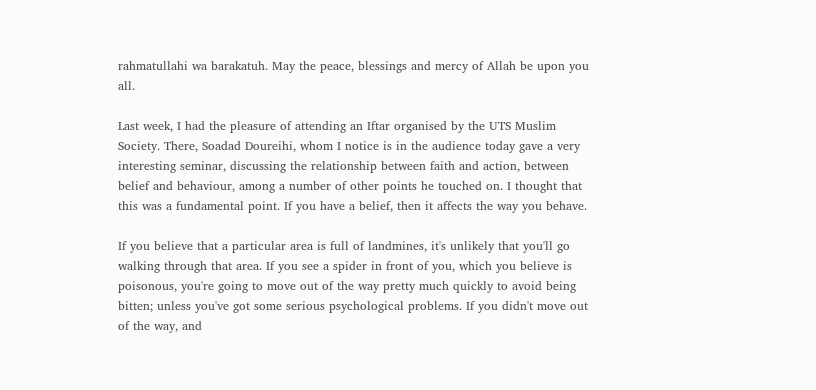rahmatullahi wa barakatuh. May the peace, blessings and mercy of Allah be upon you all.

Last week, I had the pleasure of attending an Iftar organised by the UTS Muslim Society. There, Soadad Doureihi, whom I notice is in the audience today gave a very interesting seminar, discussing the relationship between faith and action, between belief and behaviour, among a number of other points he touched on. I thought that this was a fundamental point. If you have a belief, then it affects the way you behave.

If you believe that a particular area is full of landmines, it's unlikely that you'll go walking through that area. If you see a spider in front of you, which you believe is poisonous, you're going to move out of the way pretty much quickly to avoid being bitten; unless you've got some serious psychological problems. If you didn't move out of the way, and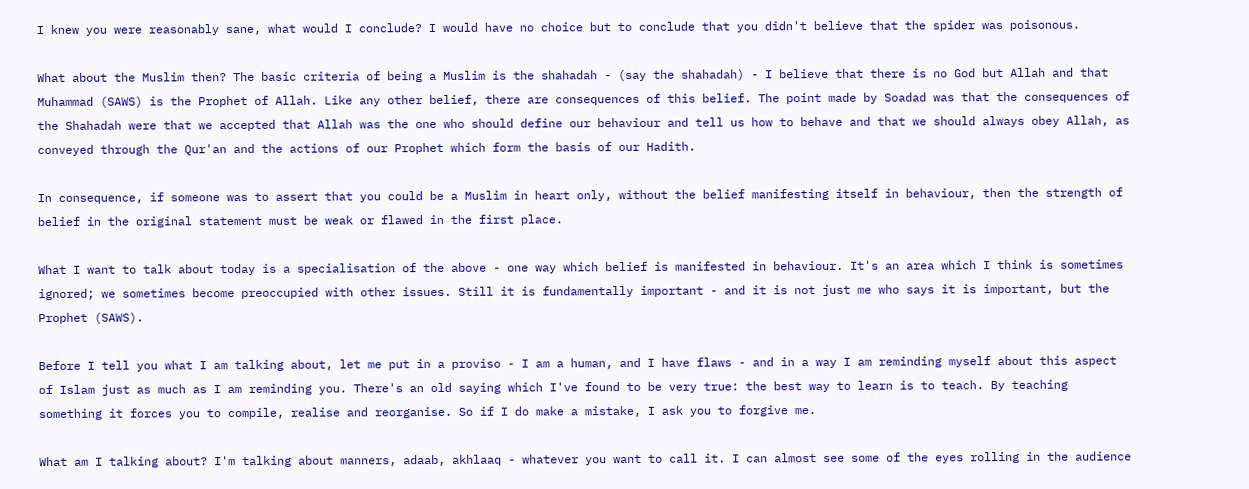I knew you were reasonably sane, what would I conclude? I would have no choice but to conclude that you didn't believe that the spider was poisonous.

What about the Muslim then? The basic criteria of being a Muslim is the shahadah - (say the shahadah) - I believe that there is no God but Allah and that Muhammad (SAWS) is the Prophet of Allah. Like any other belief, there are consequences of this belief. The point made by Soadad was that the consequences of the Shahadah were that we accepted that Allah was the one who should define our behaviour and tell us how to behave and that we should always obey Allah, as conveyed through the Qur'an and the actions of our Prophet which form the basis of our Hadith.

In consequence, if someone was to assert that you could be a Muslim in heart only, without the belief manifesting itself in behaviour, then the strength of belief in the original statement must be weak or flawed in the first place.

What I want to talk about today is a specialisation of the above - one way which belief is manifested in behaviour. It's an area which I think is sometimes ignored; we sometimes become preoccupied with other issues. Still it is fundamentally important - and it is not just me who says it is important, but the Prophet (SAWS).

Before I tell you what I am talking about, let me put in a proviso - I am a human, and I have flaws - and in a way I am reminding myself about this aspect of Islam just as much as I am reminding you. There's an old saying which I've found to be very true: the best way to learn is to teach. By teaching something it forces you to compile, realise and reorganise. So if I do make a mistake, I ask you to forgive me.

What am I talking about? I'm talking about manners, adaab, akhlaaq - whatever you want to call it. I can almost see some of the eyes rolling in the audience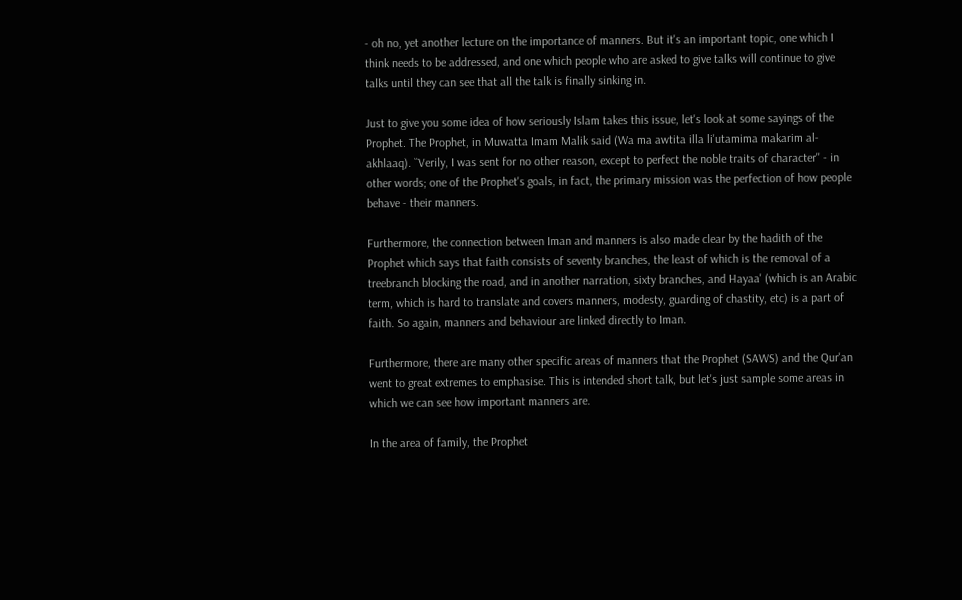- oh no, yet another lecture on the importance of manners. But it's an important topic, one which I think needs to be addressed, and one which people who are asked to give talks will continue to give talks until they can see that all the talk is finally sinking in.

Just to give you some idea of how seriously Islam takes this issue, let's look at some sayings of the Prophet. The Prophet, in Muwatta Imam Malik said (Wa ma awtita illa li'utamima makarim al-akhlaaq). ``Verily, I was sent for no other reason, except to perfect the noble traits of character'' - in other words; one of the Prophet's goals, in fact, the primary mission was the perfection of how people behave - their manners.

Furthermore, the connection between Iman and manners is also made clear by the hadith of the Prophet which says that faith consists of seventy branches, the least of which is the removal of a treebranch blocking the road, and in another narration, sixty branches, and Hayaa' (which is an Arabic term, which is hard to translate and covers manners, modesty, guarding of chastity, etc) is a part of faith. So again, manners and behaviour are linked directly to Iman.

Furthermore, there are many other specific areas of manners that the Prophet (SAWS) and the Qur'an went to great extremes to emphasise. This is intended short talk, but let's just sample some areas in which we can see how important manners are.

In the area of family, the Prophet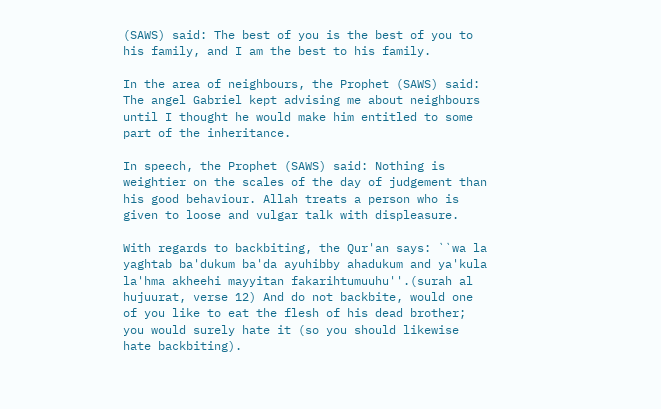(SAWS) said: The best of you is the best of you to his family, and I am the best to his family.

In the area of neighbours, the Prophet (SAWS) said: The angel Gabriel kept advising me about neighbours until I thought he would make him entitled to some part of the inheritance.

In speech, the Prophet (SAWS) said: Nothing is weightier on the scales of the day of judgement than his good behaviour. Allah treats a person who is given to loose and vulgar talk with displeasure.

With regards to backbiting, the Qur'an says: ``wa la yaghtab ba'dukum ba'da ayuhibby ahadukum and ya'kula la'hma akheehi mayyitan fakarihtumuuhu''.(surah al hujuurat, verse 12) And do not backbite, would one of you like to eat the flesh of his dead brother; you would surely hate it (so you should likewise hate backbiting).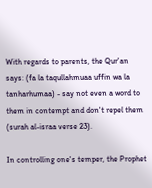With regards to parents, the Qur'an says: (fa la taqullahmuaa uffin wa la tanharhumaa) - say not even a word to them in contempt and don't repel them (surah al-israa verse 23).

In controlling one's temper, the Prophet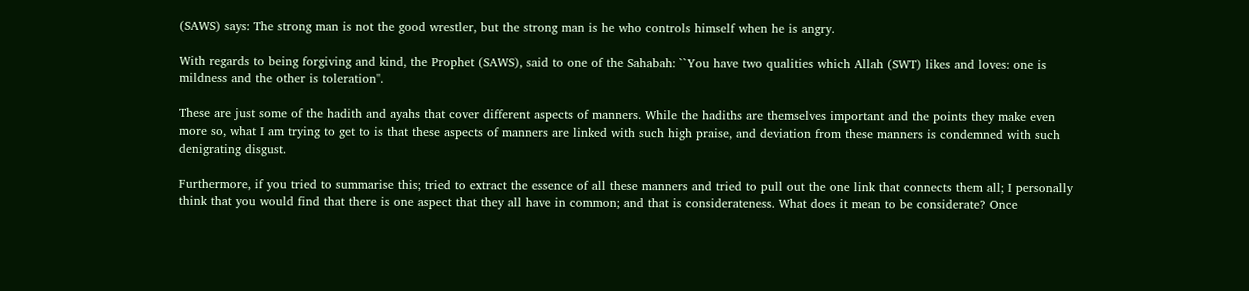(SAWS) says: The strong man is not the good wrestler, but the strong man is he who controls himself when he is angry.

With regards to being forgiving and kind, the Prophet (SAWS), said to one of the Sahabah: ``You have two qualities which Allah (SWT) likes and loves: one is mildness and the other is toleration''.

These are just some of the hadith and ayahs that cover different aspects of manners. While the hadiths are themselves important and the points they make even more so, what I am trying to get to is that these aspects of manners are linked with such high praise, and deviation from these manners is condemned with such denigrating disgust.

Furthermore, if you tried to summarise this; tried to extract the essence of all these manners and tried to pull out the one link that connects them all; I personally think that you would find that there is one aspect that they all have in common; and that is considerateness. What does it mean to be considerate? Once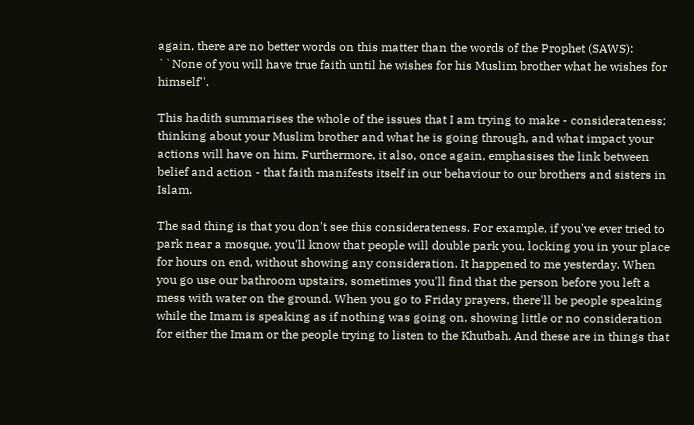again, there are no better words on this matter than the words of the Prophet (SAWS): ``None of you will have true faith until he wishes for his Muslim brother what he wishes for himself''.

This hadith summarises the whole of the issues that I am trying to make - considerateness; thinking about your Muslim brother and what he is going through, and what impact your actions will have on him. Furthermore, it also, once again, emphasises the link between belief and action - that faith manifests itself in our behaviour to our brothers and sisters in Islam.

The sad thing is that you don't see this considerateness. For example, if you've ever tried to park near a mosque, you'll know that people will double park you, locking you in your place for hours on end, without showing any consideration. It happened to me yesterday. When you go use our bathroom upstairs, sometimes you'll find that the person before you left a mess with water on the ground. When you go to Friday prayers, there'll be people speaking while the Imam is speaking as if nothing was going on, showing little or no consideration for either the Imam or the people trying to listen to the Khutbah. And these are in things that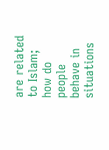are related to Islam; how do people behave in situations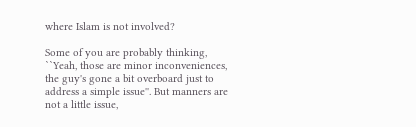where Islam is not involved?

Some of you are probably thinking, ``Yeah, those are minor inconveniences, the guy's gone a bit overboard just to address a simple issue''. But manners are not a little issue,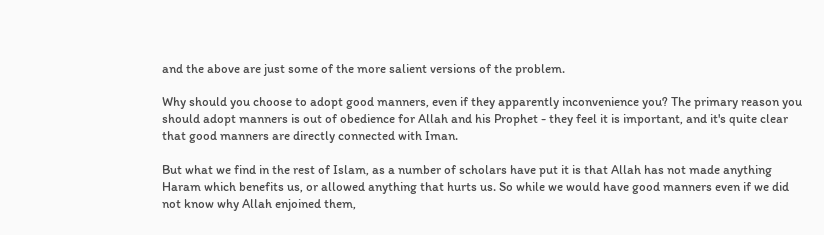and the above are just some of the more salient versions of the problem.

Why should you choose to adopt good manners, even if they apparently inconvenience you? The primary reason you should adopt manners is out of obedience for Allah and his Prophet - they feel it is important, and it's quite clear that good manners are directly connected with Iman.

But what we find in the rest of Islam, as a number of scholars have put it is that Allah has not made anything Haram which benefits us, or allowed anything that hurts us. So while we would have good manners even if we did not know why Allah enjoined them,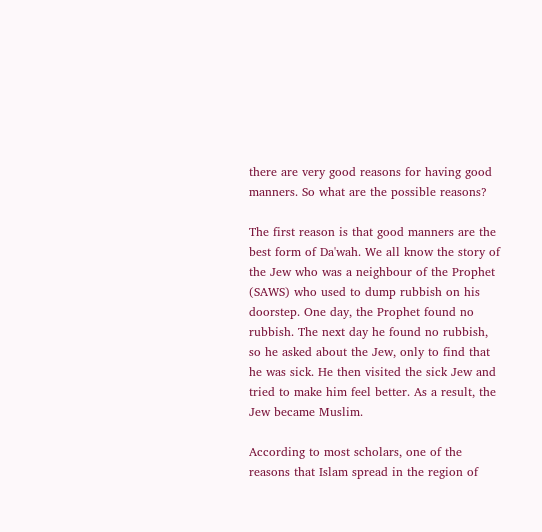there are very good reasons for having good manners. So what are the possible reasons?

The first reason is that good manners are the best form of Da'wah. We all know the story of the Jew who was a neighbour of the Prophet (SAWS) who used to dump rubbish on his doorstep. One day, the Prophet found no rubbish. The next day he found no rubbish, so he asked about the Jew, only to find that he was sick. He then visited the sick Jew and tried to make him feel better. As a result, the Jew became Muslim.

According to most scholars, one of the reasons that Islam spread in the region of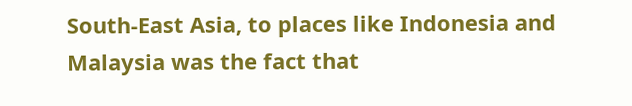South-East Asia, to places like Indonesia and Malaysia was the fact that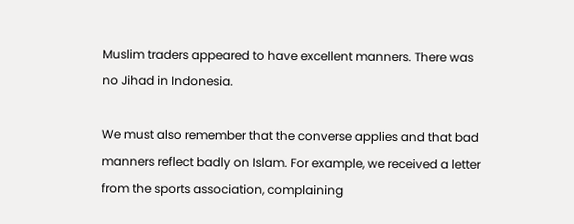Muslim traders appeared to have excellent manners. There was no Jihad in Indonesia.

We must also remember that the converse applies and that bad manners reflect badly on Islam. For example, we received a letter from the sports association, complaining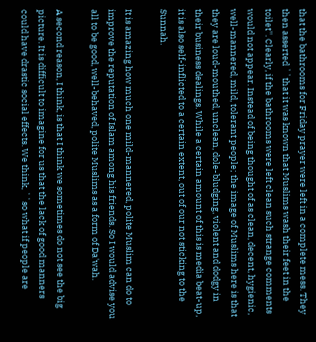that the bathrooms for Friday prayer were left in a complete mess. They then asserted ``that it was known that Muslims wash their feet in the toilet''. Clearly, if the bathrooms were left clean such strange comments would not appear. Instead of being thought of as clean, decent, hygienic, well-mannered, mild, tolerant people; the image of Muslims here is that they are loud-mouthed, unclean, dole-bludging, violent and dodgy in their business dealings. While a certain amount of this is media beat-up, it is also self-inflicted to a certain extent, out of our not sticking to the Sunnah.

It is amazing how much one mild-mannered, polite Muslim can do to improve the reputation of Islam among his friends. So I would advise you all to be good, well-behaved, polite Muslims as a form of Da'wah.

A second reason, I think, is that I think we sometimes do not see the big picture. It is difficult to imagine for us that the lack of good manners could have drastic social effects. We think, ``so what if people are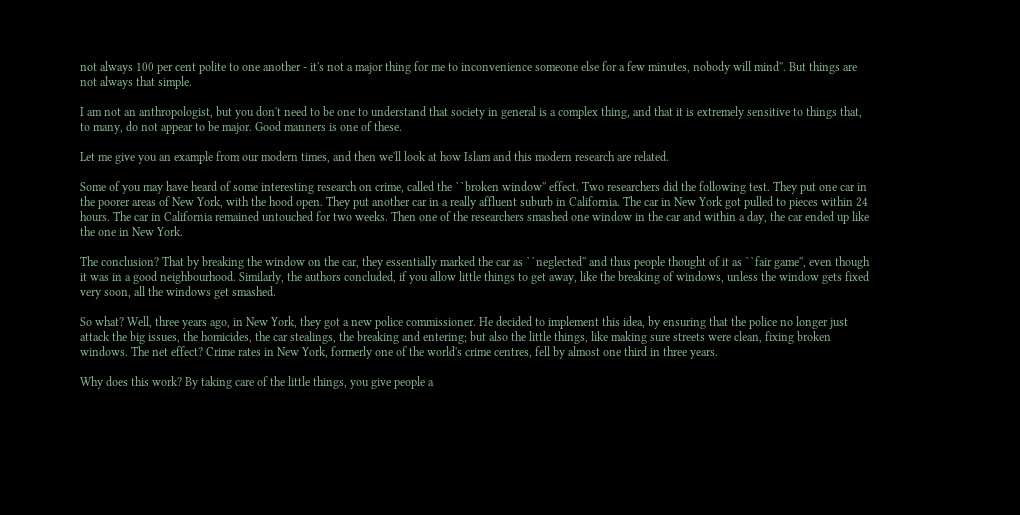not always 100 per cent polite to one another - it's not a major thing for me to inconvenience someone else for a few minutes, nobody will mind''. But things are not always that simple.

I am not an anthropologist, but you don't need to be one to understand that society in general is a complex thing, and that it is extremely sensitive to things that, to many, do not appear to be major. Good manners is one of these.

Let me give you an example from our modern times, and then we'll look at how Islam and this modern research are related.

Some of you may have heard of some interesting research on crime, called the ``broken window'' effect. Two researchers did the following test. They put one car in the poorer areas of New York, with the hood open. They put another car in a really affluent suburb in California. The car in New York got pulled to pieces within 24 hours. The car in California remained untouched for two weeks. Then one of the researchers smashed one window in the car and within a day, the car ended up like the one in New York.

The conclusion? That by breaking the window on the car, they essentially marked the car as ``neglected'' and thus people thought of it as ``fair game'', even though it was in a good neighbourhood. Similarly, the authors concluded, if you allow little things to get away, like the breaking of windows, unless the window gets fixed very soon, all the windows get smashed.

So what? Well, three years ago, in New York, they got a new police commissioner. He decided to implement this idea, by ensuring that the police no longer just attack the big issues, the homicides, the car stealings, the breaking and entering; but also the little things, like making sure streets were clean, fixing broken windows. The net effect? Crime rates in New York, formerly one of the world's crime centres, fell by almost one third in three years.

Why does this work? By taking care of the little things, you give people a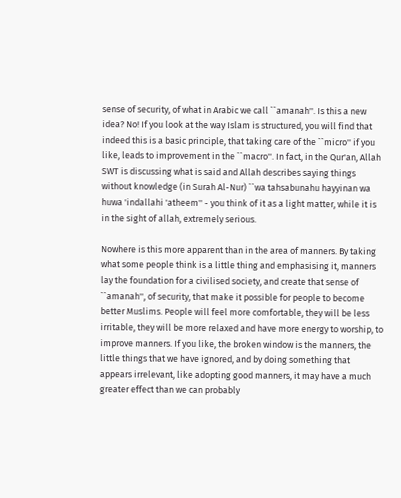sense of security, of what in Arabic we call ``amanah''. Is this a new idea? No! If you look at the way Islam is structured, you will find that indeed this is a basic principle, that taking care of the ``micro'' if you like, leads to improvement in the ``macro''. In fact, in the Qur'an, Allah SWT is discussing what is said and Allah describes saying things without knowledge (in Surah Al-Nur) ``wa tahsabunahu hayyinan wa huwa 'indallahi 'atheem'' - you think of it as a light matter, while it is in the sight of allah, extremely serious.

Nowhere is this more apparent than in the area of manners. By taking what some people think is a little thing and emphasising it, manners lay the foundation for a civilised society, and create that sense of ``amanah'', of security, that make it possible for people to become better Muslims. People will feel more comfortable, they will be less irritable, they will be more relaxed and have more energy to worship, to improve manners. If you like, the broken window is the manners, the little things that we have ignored, and by doing something that appears irrelevant, like adopting good manners, it may have a much greater effect than we can probably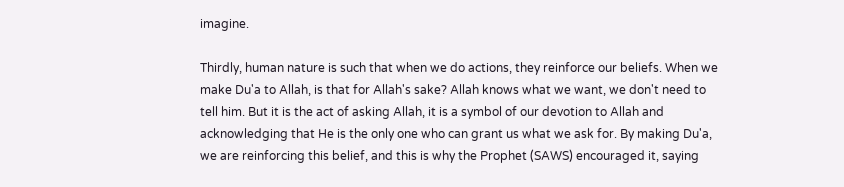imagine.

Thirdly, human nature is such that when we do actions, they reinforce our beliefs. When we make Du'a to Allah, is that for Allah's sake? Allah knows what we want, we don't need to tell him. But it is the act of asking Allah, it is a symbol of our devotion to Allah and acknowledging that He is the only one who can grant us what we ask for. By making Du'a, we are reinforcing this belief, and this is why the Prophet (SAWS) encouraged it, saying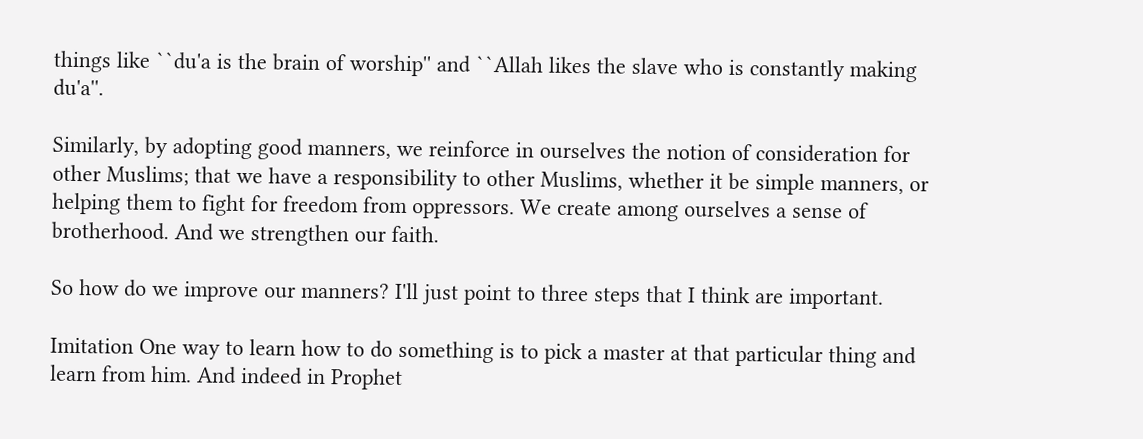things like ``du'a is the brain of worship'' and ``Allah likes the slave who is constantly making du'a''.

Similarly, by adopting good manners, we reinforce in ourselves the notion of consideration for other Muslims; that we have a responsibility to other Muslims, whether it be simple manners, or helping them to fight for freedom from oppressors. We create among ourselves a sense of brotherhood. And we strengthen our faith.

So how do we improve our manners? I'll just point to three steps that I think are important.

Imitation One way to learn how to do something is to pick a master at that particular thing and learn from him. And indeed in Prophet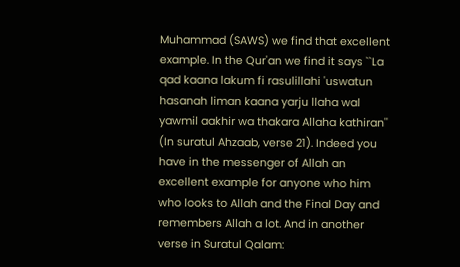Muhammad (SAWS) we find that excellent example. In the Qur'an we find it says ``La qad kaana lakum fi rasulillahi 'uswatun hasanah liman kaana yarju llaha wal yawmil aakhir wa thakara Allaha kathiran'' (In suratul Ahzaab, verse 21). Indeed you have in the messenger of Allah an excellent example for anyone who him who looks to Allah and the Final Day and remembers Allah a lot. And in another verse in Suratul Qalam: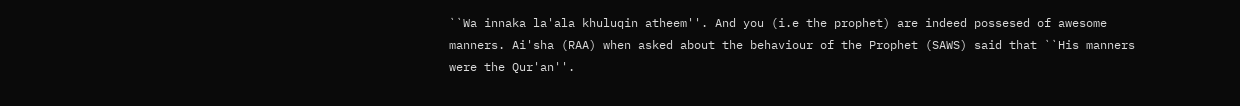``Wa innaka la'ala khuluqin atheem''. And you (i.e the prophet) are indeed possesed of awesome manners. Ai'sha (RAA) when asked about the behaviour of the Prophet (SAWS) said that ``His manners were the Qur'an''.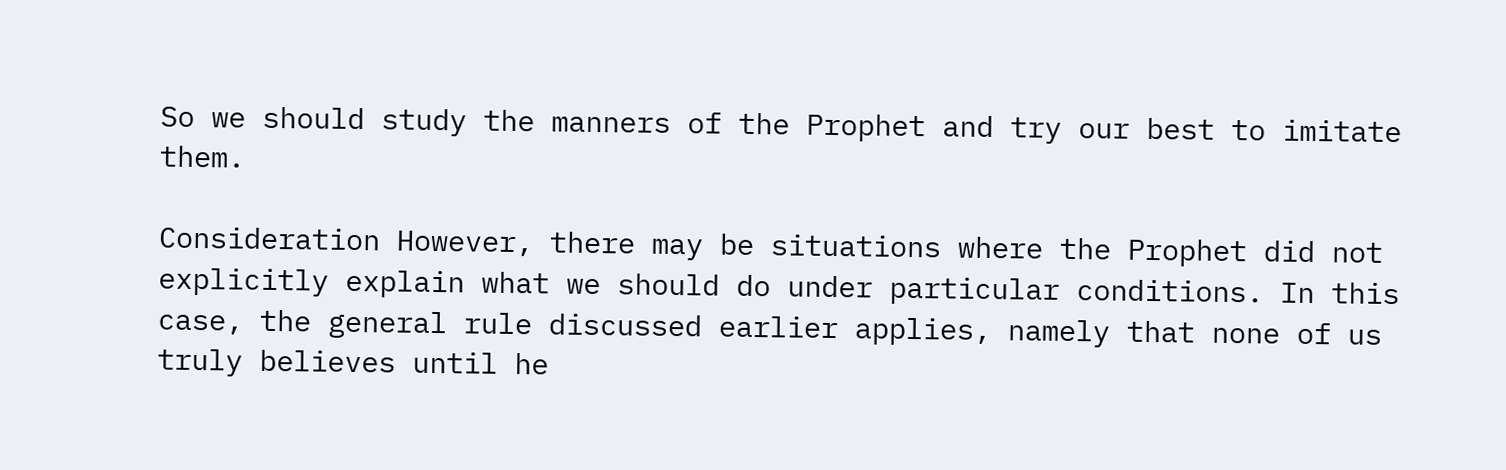So we should study the manners of the Prophet and try our best to imitate them.

Consideration However, there may be situations where the Prophet did not explicitly explain what we should do under particular conditions. In this case, the general rule discussed earlier applies, namely that none of us truly believes until he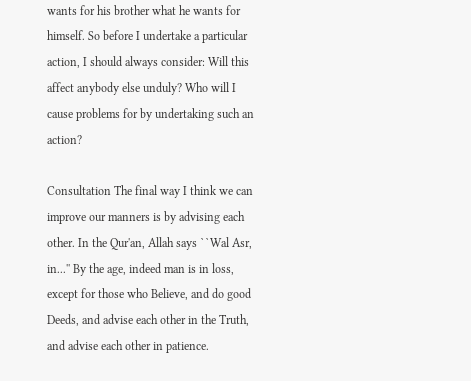wants for his brother what he wants for himself. So before I undertake a particular action, I should always consider: Will this affect anybody else unduly? Who will I cause problems for by undertaking such an action?

Consultation The final way I think we can improve our manners is by advising each other. In the Qur'an, Allah says ``Wal Asr, in...'' By the age, indeed man is in loss, except for those who Believe, and do good Deeds, and advise each other in the Truth, and advise each other in patience.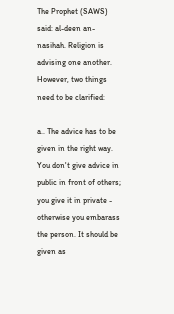The Prophet (SAWS) said: al-deen an-nasihah. Religion is advising one another. However, two things need to be clarified:

a.. The advice has to be given in the right way. You don't give advice in public in front of others; you give it in private - otherwise you embarass the person. It should be given as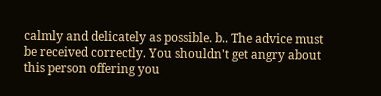calmly and delicately as possible. b.. The advice must be received correctly. You shouldn't get angry about this person offering you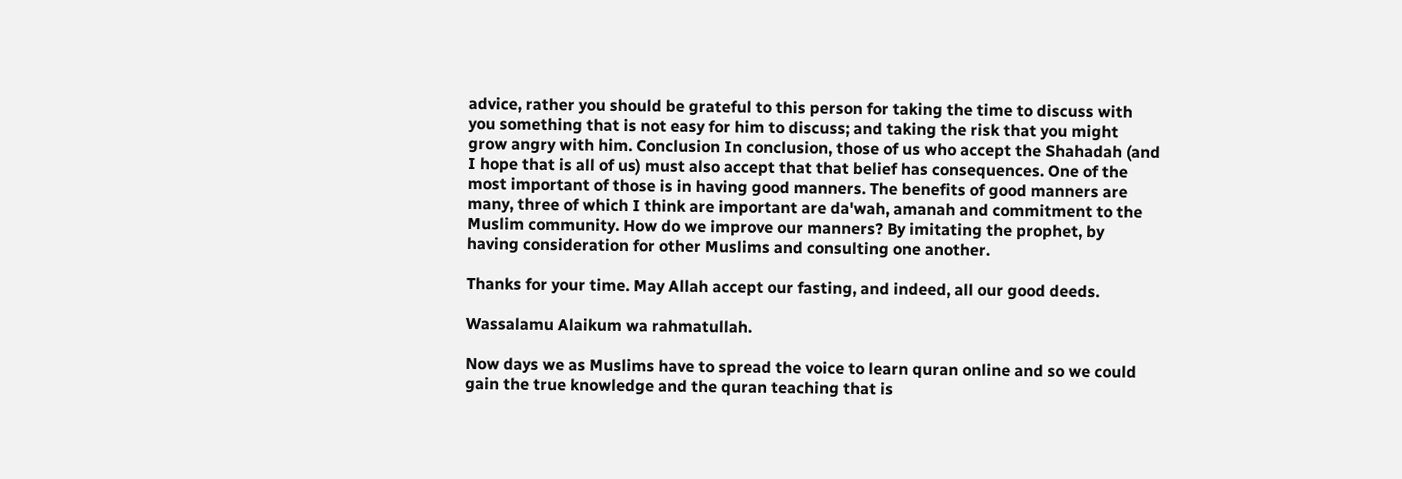advice, rather you should be grateful to this person for taking the time to discuss with you something that is not easy for him to discuss; and taking the risk that you might grow angry with him. Conclusion In conclusion, those of us who accept the Shahadah (and I hope that is all of us) must also accept that that belief has consequences. One of the most important of those is in having good manners. The benefits of good manners are many, three of which I think are important are da'wah, amanah and commitment to the Muslim community. How do we improve our manners? By imitating the prophet, by having consideration for other Muslims and consulting one another.

Thanks for your time. May Allah accept our fasting, and indeed, all our good deeds.

Wassalamu Alaikum wa rahmatullah.

Now days we as Muslims have to spread the voice to learn quran online and so we could gain the true knowledge and the quran teaching that is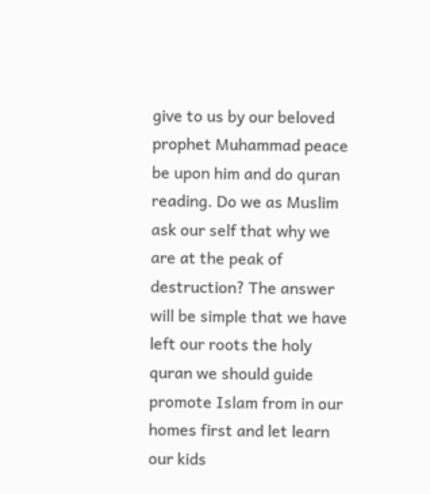give to us by our beloved prophet Muhammad peace be upon him and do quran reading. Do we as Muslim ask our self that why we are at the peak of destruction? The answer will be simple that we have left our roots the holy quran we should guide promote Islam from in our homes first and let learn our kids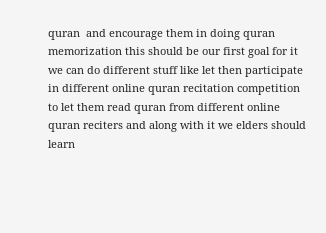quran  and encourage them in doing quran memorization this should be our first goal for it we can do different stuff like let then participate in different online quran recitation competition to let them read quran from different online quran reciters and along with it we elders should learn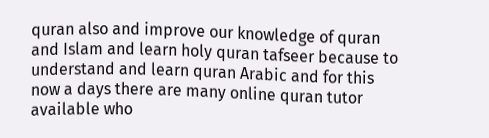quran also and improve our knowledge of quran and Islam and learn holy quran tafseer because to understand and learn quran Arabic and for this now a days there are many online quran tutor available who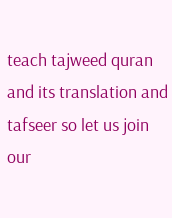teach tajweed quran and its translation and tafseer so let us join our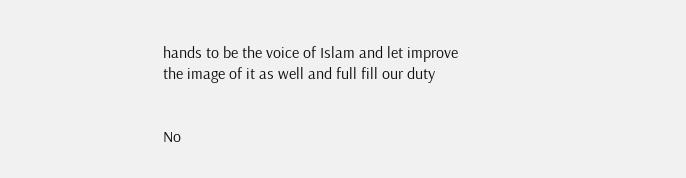hands to be the voice of Islam and let improve the image of it as well and full fill our duty


No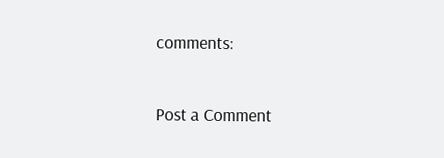comments:

Post a Comment